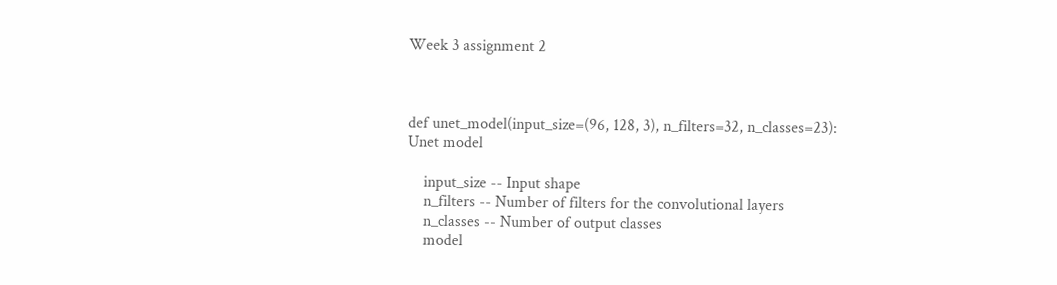Week 3 assignment 2



def unet_model(input_size=(96, 128, 3), n_filters=32, n_classes=23):
Unet model

    input_size -- Input shape
    n_filters -- Number of filters for the convolutional layers
    n_classes -- Number of output classes
    model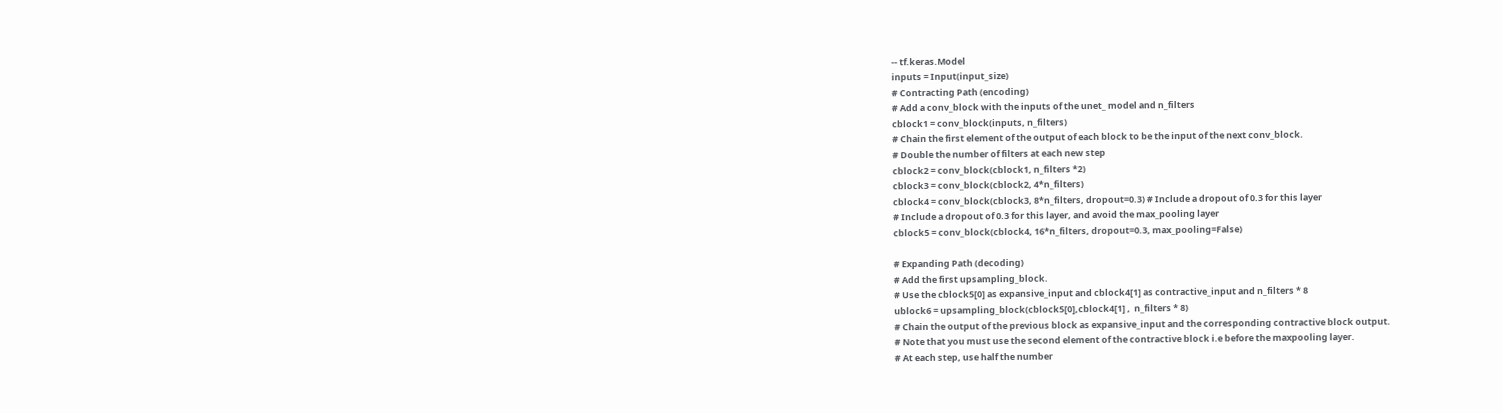-- tf.keras.Model
inputs = Input(input_size)
# Contracting Path (encoding)
# Add a conv_block with the inputs of the unet_ model and n_filters
cblock1 = conv_block(inputs, n_filters)
# Chain the first element of the output of each block to be the input of the next conv_block.
# Double the number of filters at each new step
cblock2 = conv_block(cblock1, n_filters *2)
cblock3 = conv_block(cblock2, 4*n_filters)
cblock4 = conv_block(cblock3, 8*n_filters, dropout=0.3) # Include a dropout of 0.3 for this layer
# Include a dropout of 0.3 for this layer, and avoid the max_pooling layer
cblock5 = conv_block(cblock4, 16*n_filters, dropout=0.3, max_pooling=False)

# Expanding Path (decoding)
# Add the first upsampling_block.
# Use the cblock5[0] as expansive_input and cblock4[1] as contractive_input and n_filters * 8
ublock6 = upsampling_block(cblock5[0],cblock4[1] ,  n_filters * 8)
# Chain the output of the previous block as expansive_input and the corresponding contractive block output.
# Note that you must use the second element of the contractive block i.e before the maxpooling layer.
# At each step, use half the number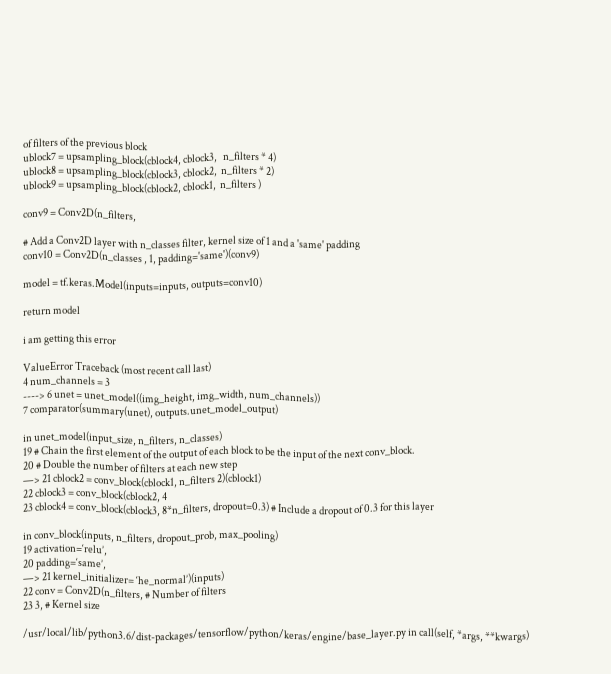of filters of the previous block
ublock7 = upsampling_block(cblock4, cblock3,   n_filters * 4)
ublock8 = upsampling_block(cblock3, cblock2,  n_filters * 2)
ublock9 = upsampling_block(cblock2, cblock1,  n_filters )

conv9 = Conv2D(n_filters,

# Add a Conv2D layer with n_classes filter, kernel size of 1 and a 'same' padding
conv10 = Conv2D(n_classes , 1, padding='same')(conv9)

model = tf.keras.Model(inputs=inputs, outputs=conv10)

return model

i am getting this error

ValueError Traceback (most recent call last)
4 num_channels = 3
----> 6 unet = unet_model((img_height, img_width, num_channels))
7 comparator(summary(unet), outputs.unet_model_output)

in unet_model(input_size, n_filters, n_classes)
19 # Chain the first element of the output of each block to be the input of the next conv_block.
20 # Double the number of filters at each new step
—> 21 cblock2 = conv_block(cblock1, n_filters 2)(cblock1)
22 cblock3 = conv_block(cblock2, 4
23 cblock4 = conv_block(cblock3, 8*n_filters, dropout=0.3) # Include a dropout of 0.3 for this layer

in conv_block(inputs, n_filters, dropout_prob, max_pooling)
19 activation=‘relu’,
20 padding=‘same’,
—> 21 kernel_initializer= ‘he_normal’)(inputs)
22 conv = Conv2D(n_filters, # Number of filters
23 3, # Kernel size

/usr/local/lib/python3.6/dist-packages/tensorflow/python/keras/engine/base_layer.py in call(self, *args, **kwargs)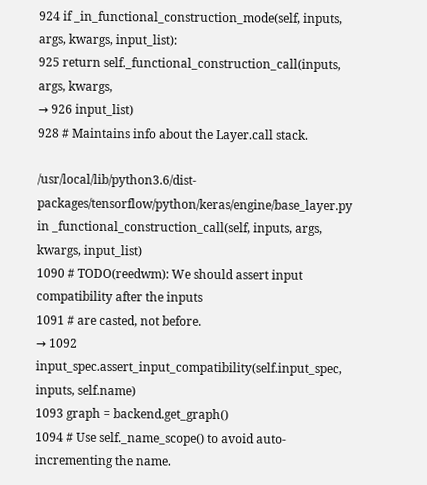924 if _in_functional_construction_mode(self, inputs, args, kwargs, input_list):
925 return self._functional_construction_call(inputs, args, kwargs,
→ 926 input_list)
928 # Maintains info about the Layer.call stack.

/usr/local/lib/python3.6/dist-packages/tensorflow/python/keras/engine/base_layer.py in _functional_construction_call(self, inputs, args, kwargs, input_list)
1090 # TODO(reedwm): We should assert input compatibility after the inputs
1091 # are casted, not before.
→ 1092 input_spec.assert_input_compatibility(self.input_spec, inputs, self.name)
1093 graph = backend.get_graph()
1094 # Use self._name_scope() to avoid auto-incrementing the name.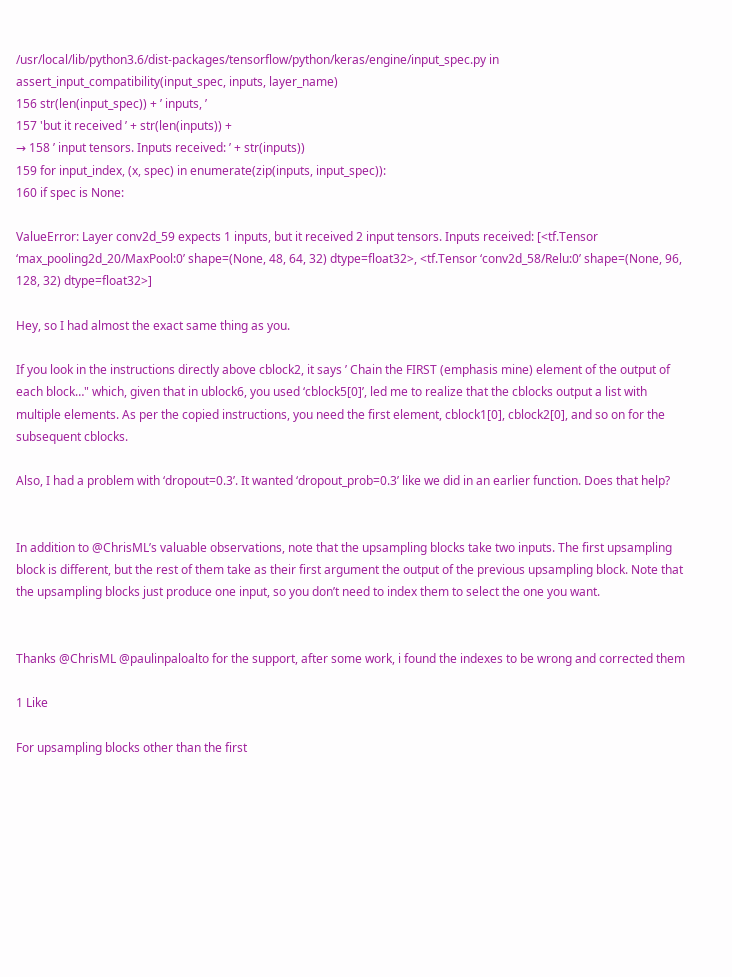/usr/local/lib/python3.6/dist-packages/tensorflow/python/keras/engine/input_spec.py in assert_input_compatibility(input_spec, inputs, layer_name)
156 str(len(input_spec)) + ’ inputs, ’
157 'but it received ’ + str(len(inputs)) +
→ 158 ’ input tensors. Inputs received: ’ + str(inputs))
159 for input_index, (x, spec) in enumerate(zip(inputs, input_spec)):
160 if spec is None:

ValueError: Layer conv2d_59 expects 1 inputs, but it received 2 input tensors. Inputs received: [<tf.Tensor ‘max_pooling2d_20/MaxPool:0’ shape=(None, 48, 64, 32) dtype=float32>, <tf.Tensor ‘conv2d_58/Relu:0’ shape=(None, 96, 128, 32) dtype=float32>]

Hey, so I had almost the exact same thing as you.

If you look in the instructions directly above cblock2, it says ’ Chain the FIRST (emphasis mine) element of the output of each block…" which, given that in ublock6, you used ‘cblock5[0]’, led me to realize that the cblocks output a list with multiple elements. As per the copied instructions, you need the first element, cblock1[0], cblock2[0], and so on for the subsequent cblocks.

Also, I had a problem with ‘dropout=0.3’. It wanted ‘dropout_prob=0.3’ like we did in an earlier function. Does that help?


In addition to @ChrisML’s valuable observations, note that the upsampling blocks take two inputs. The first upsampling block is different, but the rest of them take as their first argument the output of the previous upsampling block. Note that the upsampling blocks just produce one input, so you don’t need to index them to select the one you want.


Thanks @ChrisML @paulinpaloalto for the support, after some work, i found the indexes to be wrong and corrected them

1 Like

For upsampling blocks other than the first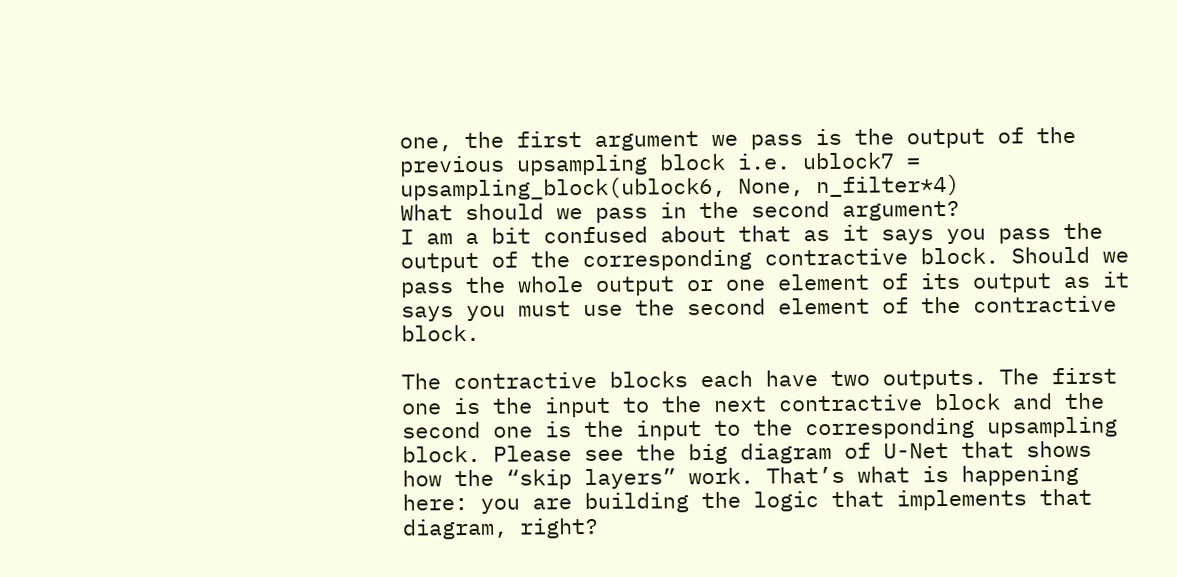one, the first argument we pass is the output of the previous upsampling block i.e. ublock7 = upsampling_block(ublock6, None, n_filter*4)
What should we pass in the second argument?
I am a bit confused about that as it says you pass the output of the corresponding contractive block. Should we pass the whole output or one element of its output as it says you must use the second element of the contractive block.

The contractive blocks each have two outputs. The first one is the input to the next contractive block and the second one is the input to the corresponding upsampling block. Please see the big diagram of U-Net that shows how the “skip layers” work. That’s what is happening here: you are building the logic that implements that diagram, right?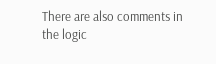There are also comments in the logic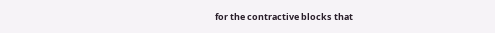for the contractive blocks that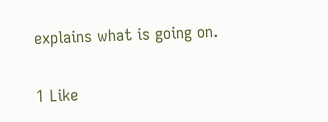explains what is going on.

1 Like